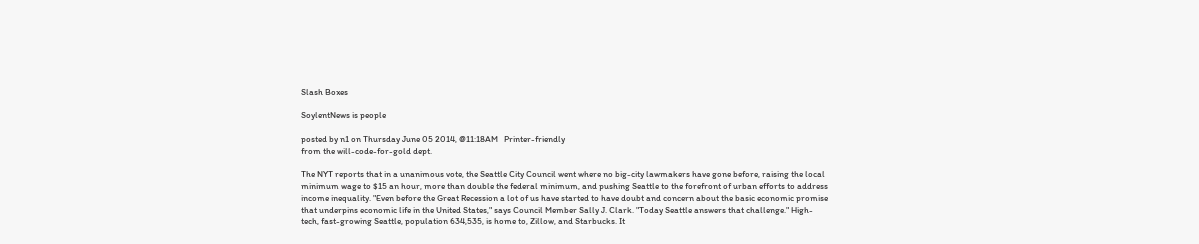Slash Boxes

SoylentNews is people

posted by n1 on Thursday June 05 2014, @11:18AM   Printer-friendly
from the will-code-for-gold dept.

The NYT reports that in a unanimous vote, the Seattle City Council went where no big-city lawmakers have gone before, raising the local minimum wage to $15 an hour, more than double the federal minimum, and pushing Seattle to the forefront of urban efforts to address income inequality. "Even before the Great Recession a lot of us have started to have doubt and concern about the basic economic promise that underpins economic life in the United States," says Council Member Sally J. Clark. "Today Seattle answers that challenge." High-tech, fast-growing Seattle, population 634,535, is home to, Zillow, and Starbucks. It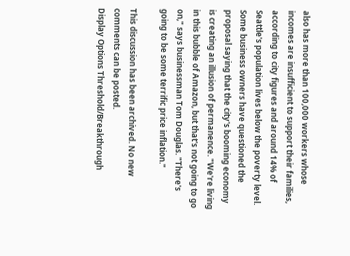also has more than 100,000 workers whose incomes are insufficient to support their families, according to city figures and around 14% of Seattle's population lives below the poverty level. Some business owners have questioned the proposal saying that the city's booming economy is creating an illusion of permanence. "We're living in this bubble of Amazon, but that's not going to go on," says businessman Tom Douglas. "There's going to be some terrific price inflation."

This discussion has been archived. No new comments can be posted.
Display Options Threshold/Breakthrough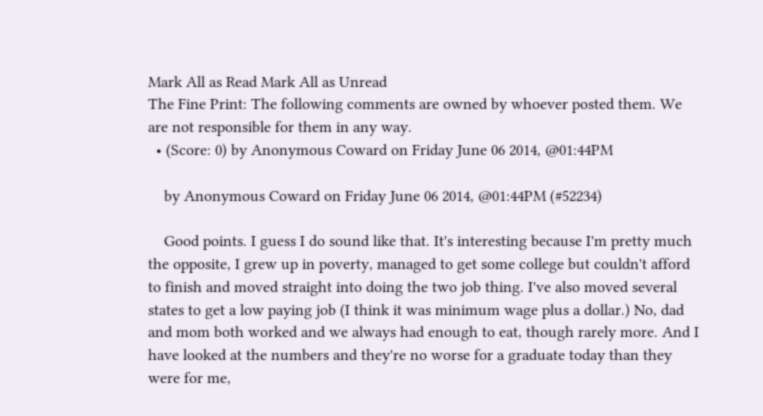Mark All as Read Mark All as Unread
The Fine Print: The following comments are owned by whoever posted them. We are not responsible for them in any way.
  • (Score: 0) by Anonymous Coward on Friday June 06 2014, @01:44PM

    by Anonymous Coward on Friday June 06 2014, @01:44PM (#52234)

    Good points. I guess I do sound like that. It's interesting because I'm pretty much the opposite, I grew up in poverty, managed to get some college but couldn't afford to finish and moved straight into doing the two job thing. I've also moved several states to get a low paying job (I think it was minimum wage plus a dollar.) No, dad and mom both worked and we always had enough to eat, though rarely more. And I have looked at the numbers and they're no worse for a graduate today than they were for me,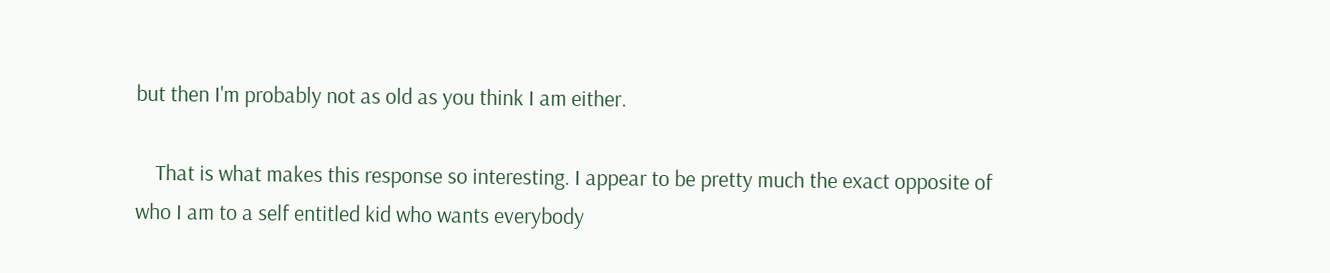but then I'm probably not as old as you think I am either.

    That is what makes this response so interesting. I appear to be pretty much the exact opposite of who I am to a self entitled kid who wants everybody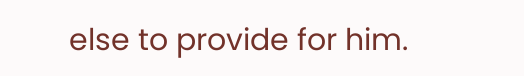else to provide for him.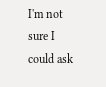I'm not sure I could ask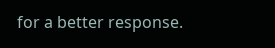for a better response.